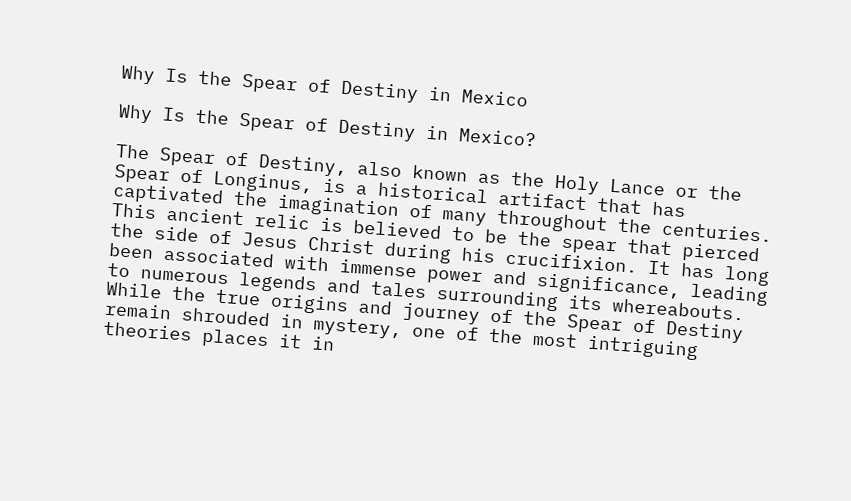Why Is the Spear of Destiny in Mexico

Why Is the Spear of Destiny in Mexico?

The Spear of Destiny, also known as the Holy Lance or the Spear of Longinus, is a historical artifact that has captivated the imagination of many throughout the centuries. This ancient relic is believed to be the spear that pierced the side of Jesus Christ during his crucifixion. It has long been associated with immense power and significance, leading to numerous legends and tales surrounding its whereabouts. While the true origins and journey of the Spear of Destiny remain shrouded in mystery, one of the most intriguing theories places it in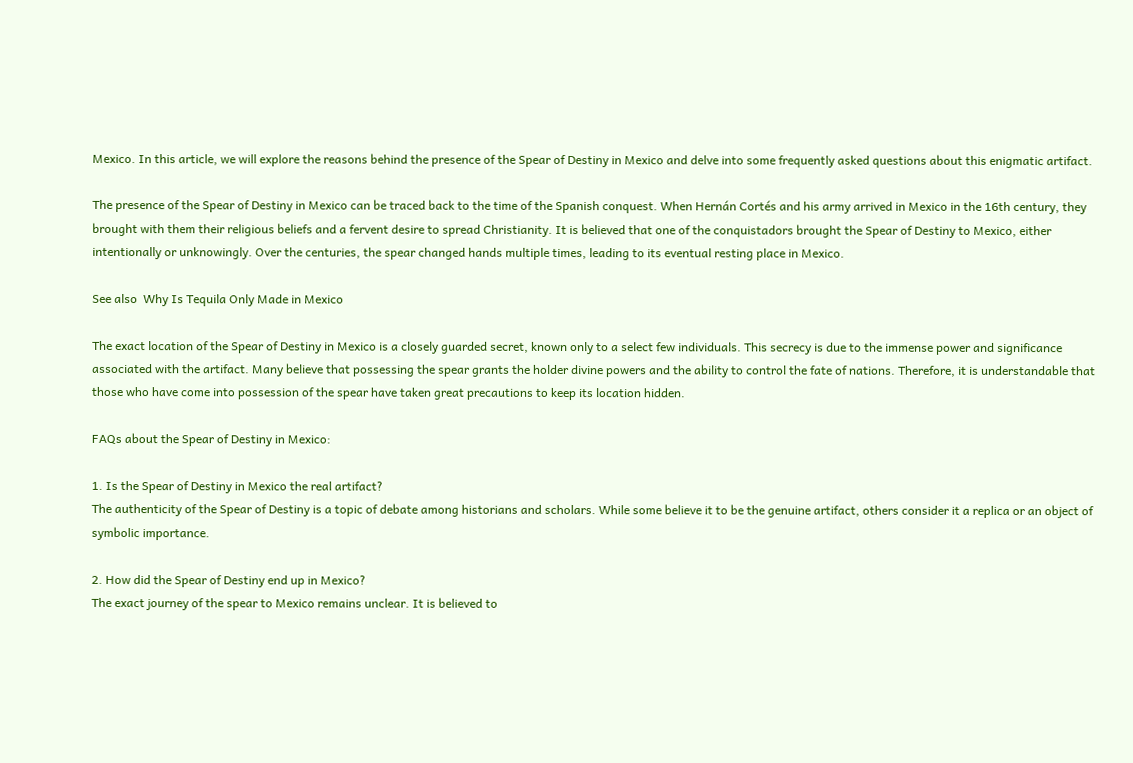Mexico. In this article, we will explore the reasons behind the presence of the Spear of Destiny in Mexico and delve into some frequently asked questions about this enigmatic artifact.

The presence of the Spear of Destiny in Mexico can be traced back to the time of the Spanish conquest. When Hernán Cortés and his army arrived in Mexico in the 16th century, they brought with them their religious beliefs and a fervent desire to spread Christianity. It is believed that one of the conquistadors brought the Spear of Destiny to Mexico, either intentionally or unknowingly. Over the centuries, the spear changed hands multiple times, leading to its eventual resting place in Mexico.

See also  Why Is Tequila Only Made in Mexico

The exact location of the Spear of Destiny in Mexico is a closely guarded secret, known only to a select few individuals. This secrecy is due to the immense power and significance associated with the artifact. Many believe that possessing the spear grants the holder divine powers and the ability to control the fate of nations. Therefore, it is understandable that those who have come into possession of the spear have taken great precautions to keep its location hidden.

FAQs about the Spear of Destiny in Mexico:

1. Is the Spear of Destiny in Mexico the real artifact?
The authenticity of the Spear of Destiny is a topic of debate among historians and scholars. While some believe it to be the genuine artifact, others consider it a replica or an object of symbolic importance.

2. How did the Spear of Destiny end up in Mexico?
The exact journey of the spear to Mexico remains unclear. It is believed to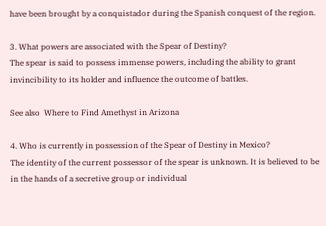have been brought by a conquistador during the Spanish conquest of the region.

3. What powers are associated with the Spear of Destiny?
The spear is said to possess immense powers, including the ability to grant invincibility to its holder and influence the outcome of battles.

See also  Where to Find Amethyst in Arizona

4. Who is currently in possession of the Spear of Destiny in Mexico?
The identity of the current possessor of the spear is unknown. It is believed to be in the hands of a secretive group or individual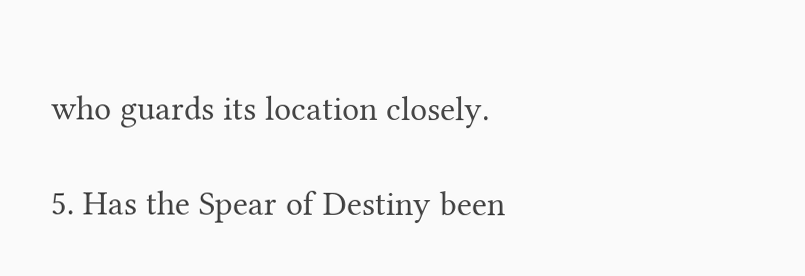who guards its location closely.

5. Has the Spear of Destiny been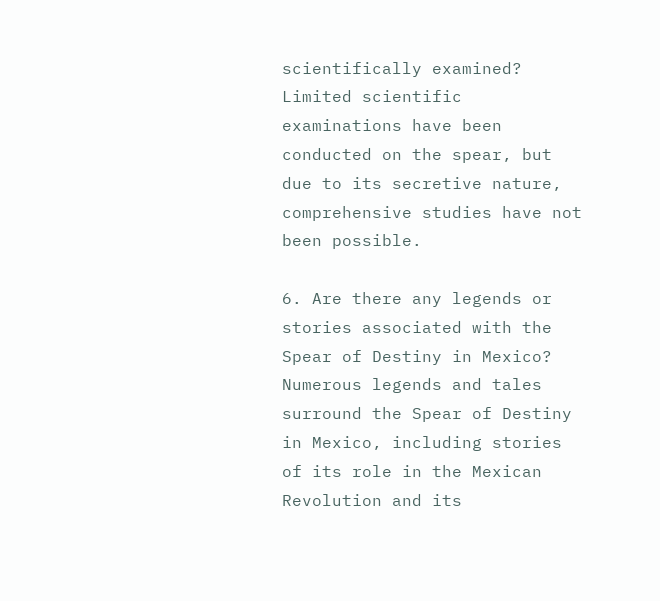scientifically examined?
Limited scientific examinations have been conducted on the spear, but due to its secretive nature, comprehensive studies have not been possible.

6. Are there any legends or stories associated with the Spear of Destiny in Mexico?
Numerous legends and tales surround the Spear of Destiny in Mexico, including stories of its role in the Mexican Revolution and its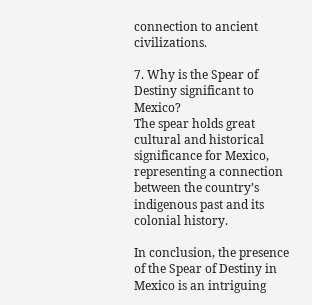connection to ancient civilizations.

7. Why is the Spear of Destiny significant to Mexico?
The spear holds great cultural and historical significance for Mexico, representing a connection between the country’s indigenous past and its colonial history.

In conclusion, the presence of the Spear of Destiny in Mexico is an intriguing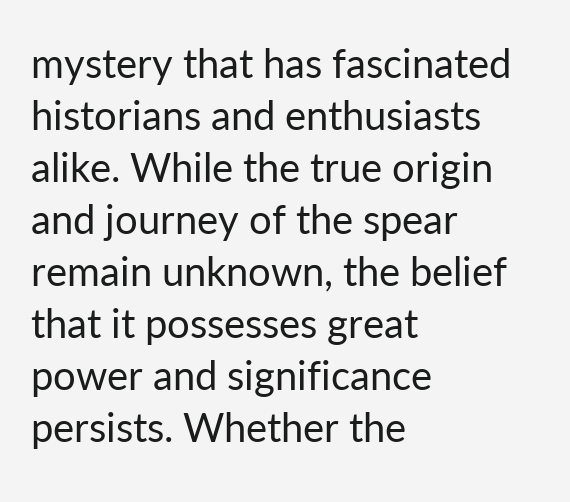mystery that has fascinated historians and enthusiasts alike. While the true origin and journey of the spear remain unknown, the belief that it possesses great power and significance persists. Whether the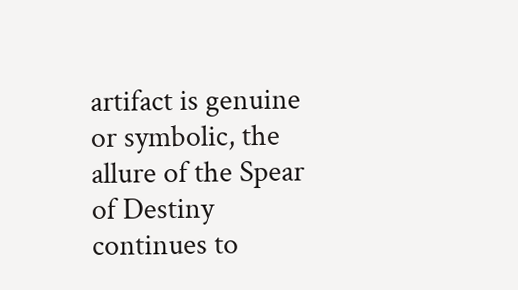artifact is genuine or symbolic, the allure of the Spear of Destiny continues to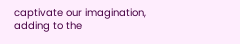captivate our imagination, adding to the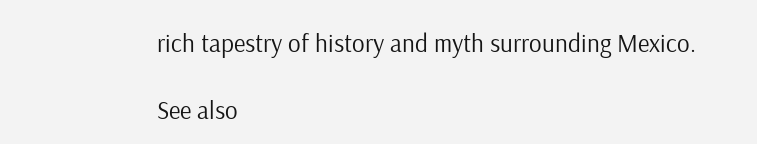rich tapestry of history and myth surrounding Mexico.

See also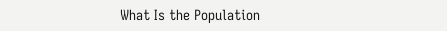What Is the Population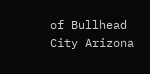of Bullhead City Arizona